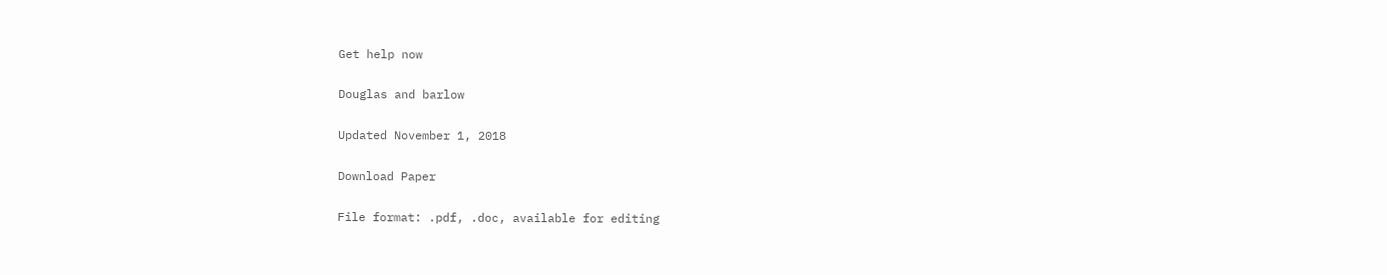Get help now

Douglas and barlow

Updated November 1, 2018

Download Paper

File format: .pdf, .doc, available for editing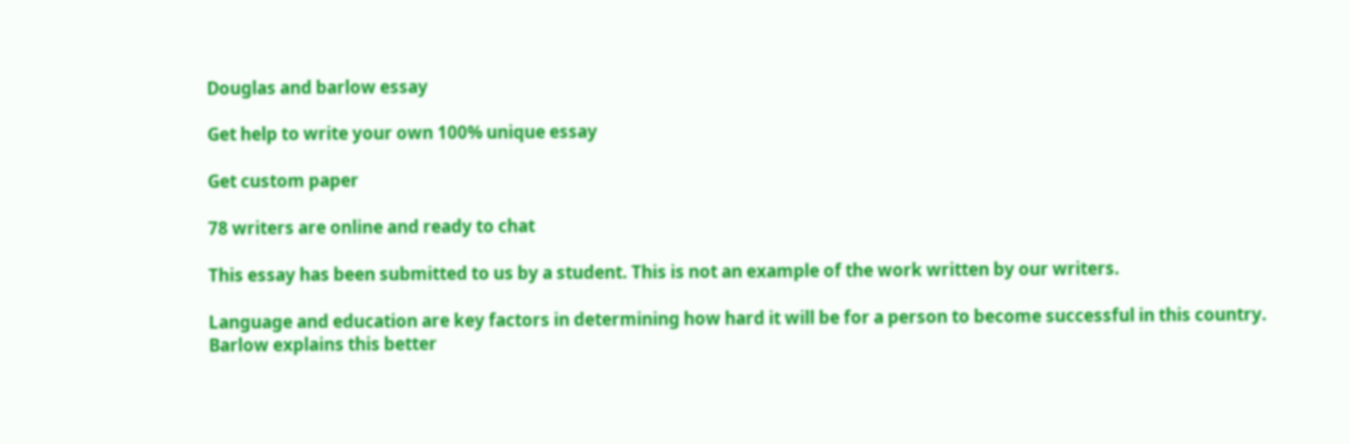Douglas and barlow essay

Get help to write your own 100% unique essay

Get custom paper

78 writers are online and ready to chat

This essay has been submitted to us by a student. This is not an example of the work written by our writers.

Language and education are key factors in determining how hard it will be for a person to become successful in this country. Barlow explains this better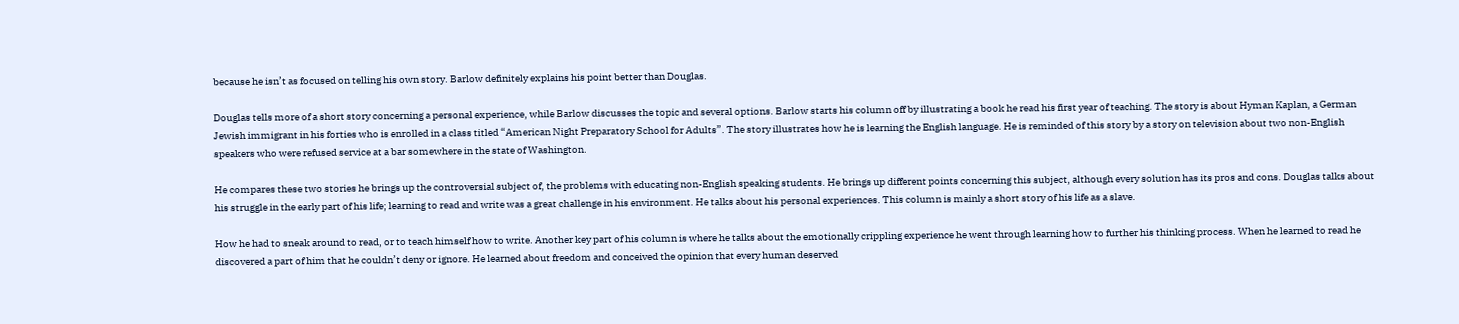because he isn’t as focused on telling his own story. Barlow definitely explains his point better than Douglas.

Douglas tells more of a short story concerning a personal experience, while Barlow discusses the topic and several options. Barlow starts his column off by illustrating a book he read his first year of teaching. The story is about Hyman Kaplan, a German Jewish immigrant in his forties who is enrolled in a class titled “American Night Preparatory School for Adults”. The story illustrates how he is learning the English language. He is reminded of this story by a story on television about two non-English speakers who were refused service at a bar somewhere in the state of Washington.

He compares these two stories he brings up the controversial subject of, the problems with educating non-English speaking students. He brings up different points concerning this subject, although every solution has its pros and cons. Douglas talks about his struggle in the early part of his life; learning to read and write was a great challenge in his environment. He talks about his personal experiences. This column is mainly a short story of his life as a slave.

How he had to sneak around to read, or to teach himself how to write. Another key part of his column is where he talks about the emotionally crippling experience he went through learning how to further his thinking process. When he learned to read he discovered a part of him that he couldn’t deny or ignore. He learned about freedom and conceived the opinion that every human deserved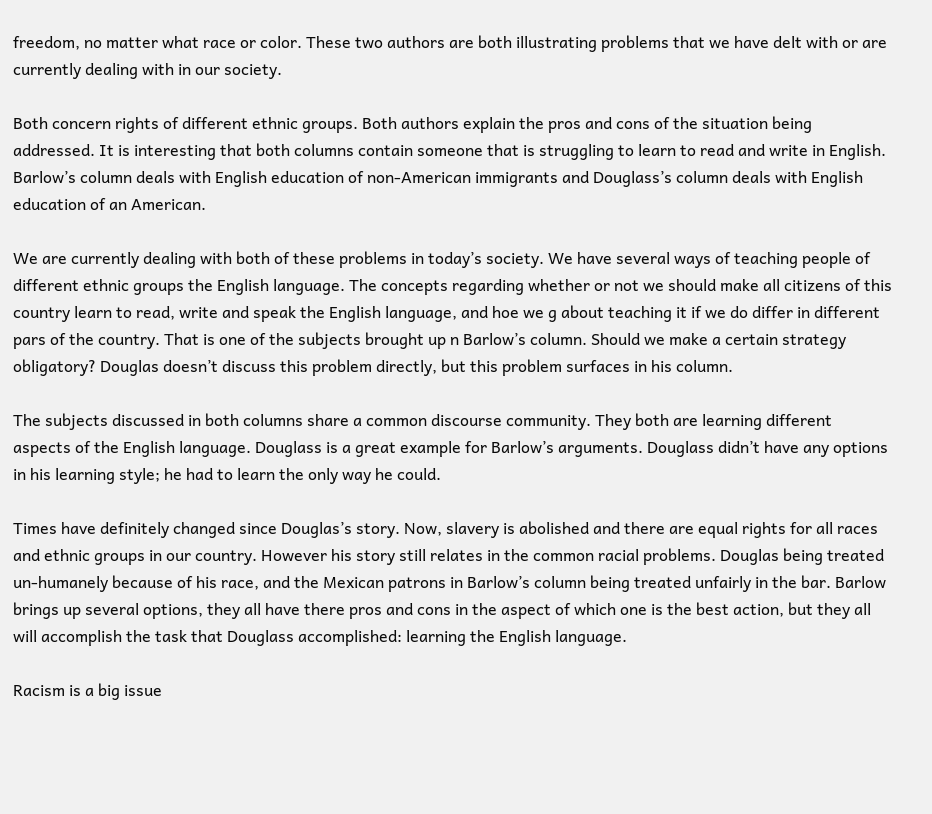freedom, no matter what race or color. These two authors are both illustrating problems that we have delt with or are currently dealing with in our society.

Both concern rights of different ethnic groups. Both authors explain the pros and cons of the situation being addressed. It is interesting that both columns contain someone that is struggling to learn to read and write in English. Barlow’s column deals with English education of non-American immigrants and Douglass’s column deals with English education of an American.

We are currently dealing with both of these problems in today’s society. We have several ways of teaching people of different ethnic groups the English language. The concepts regarding whether or not we should make all citizens of this country learn to read, write and speak the English language, and hoe we g about teaching it if we do differ in different pars of the country. That is one of the subjects brought up n Barlow’s column. Should we make a certain strategy obligatory? Douglas doesn’t discuss this problem directly, but this problem surfaces in his column.

The subjects discussed in both columns share a common discourse community. They both are learning different aspects of the English language. Douglass is a great example for Barlow’s arguments. Douglass didn’t have any options in his learning style; he had to learn the only way he could.

Times have definitely changed since Douglas’s story. Now, slavery is abolished and there are equal rights for all races and ethnic groups in our country. However his story still relates in the common racial problems. Douglas being treated un-humanely because of his race, and the Mexican patrons in Barlow’s column being treated unfairly in the bar. Barlow brings up several options, they all have there pros and cons in the aspect of which one is the best action, but they all will accomplish the task that Douglass accomplished: learning the English language.

Racism is a big issue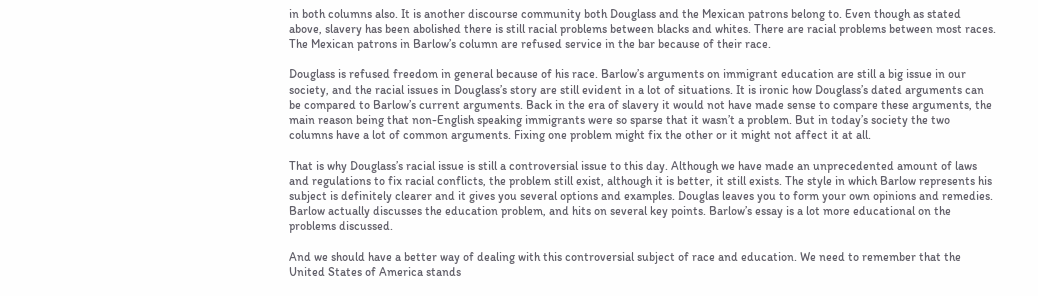in both columns also. It is another discourse community both Douglass and the Mexican patrons belong to. Even though as stated above, slavery has been abolished there is still racial problems between blacks and whites. There are racial problems between most races. The Mexican patrons in Barlow’s column are refused service in the bar because of their race.

Douglass is refused freedom in general because of his race. Barlow’s arguments on immigrant education are still a big issue in our society, and the racial issues in Douglass’s story are still evident in a lot of situations. It is ironic how Douglass’s dated arguments can be compared to Barlow’s current arguments. Back in the era of slavery it would not have made sense to compare these arguments, the main reason being that non-English speaking immigrants were so sparse that it wasn’t a problem. But in today’s society the two columns have a lot of common arguments. Fixing one problem might fix the other or it might not affect it at all.

That is why Douglass’s racial issue is still a controversial issue to this day. Although we have made an unprecedented amount of laws and regulations to fix racial conflicts, the problem still exist, although it is better, it still exists. The style in which Barlow represents his subject is definitely clearer and it gives you several options and examples. Douglas leaves you to form your own opinions and remedies. Barlow actually discusses the education problem, and hits on several key points. Barlow’s essay is a lot more educational on the problems discussed.

And we should have a better way of dealing with this controversial subject of race and education. We need to remember that the United States of America stands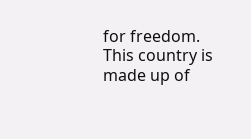for freedom. This country is made up of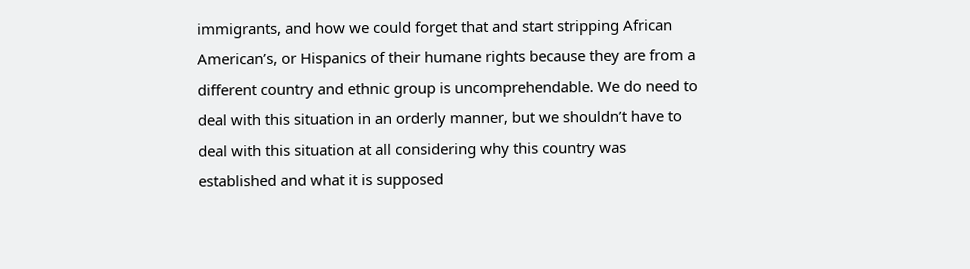immigrants, and how we could forget that and start stripping African American’s, or Hispanics of their humane rights because they are from a different country and ethnic group is uncomprehendable. We do need to deal with this situation in an orderly manner, but we shouldn’t have to deal with this situation at all considering why this country was established and what it is supposed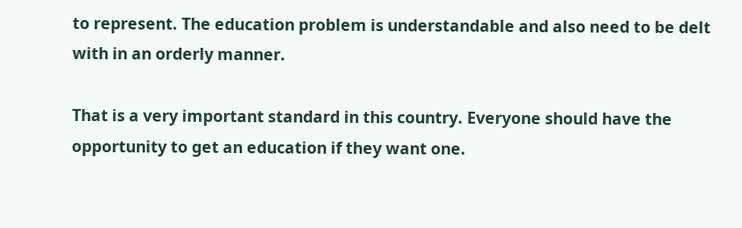to represent. The education problem is understandable and also need to be delt with in an orderly manner.

That is a very important standard in this country. Everyone should have the opportunity to get an education if they want one.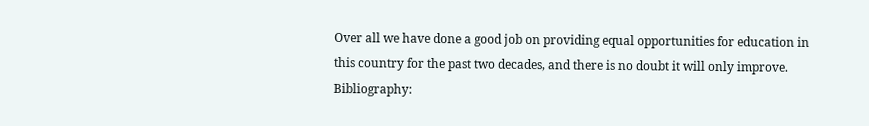Over all we have done a good job on providing equal opportunities for education in this country for the past two decades, and there is no doubt it will only improve. Bibliography: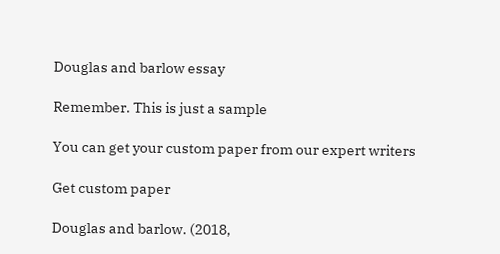Douglas and barlow essay

Remember. This is just a sample

You can get your custom paper from our expert writers

Get custom paper

Douglas and barlow. (2018,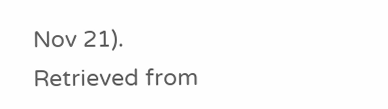Nov 21). Retrieved from